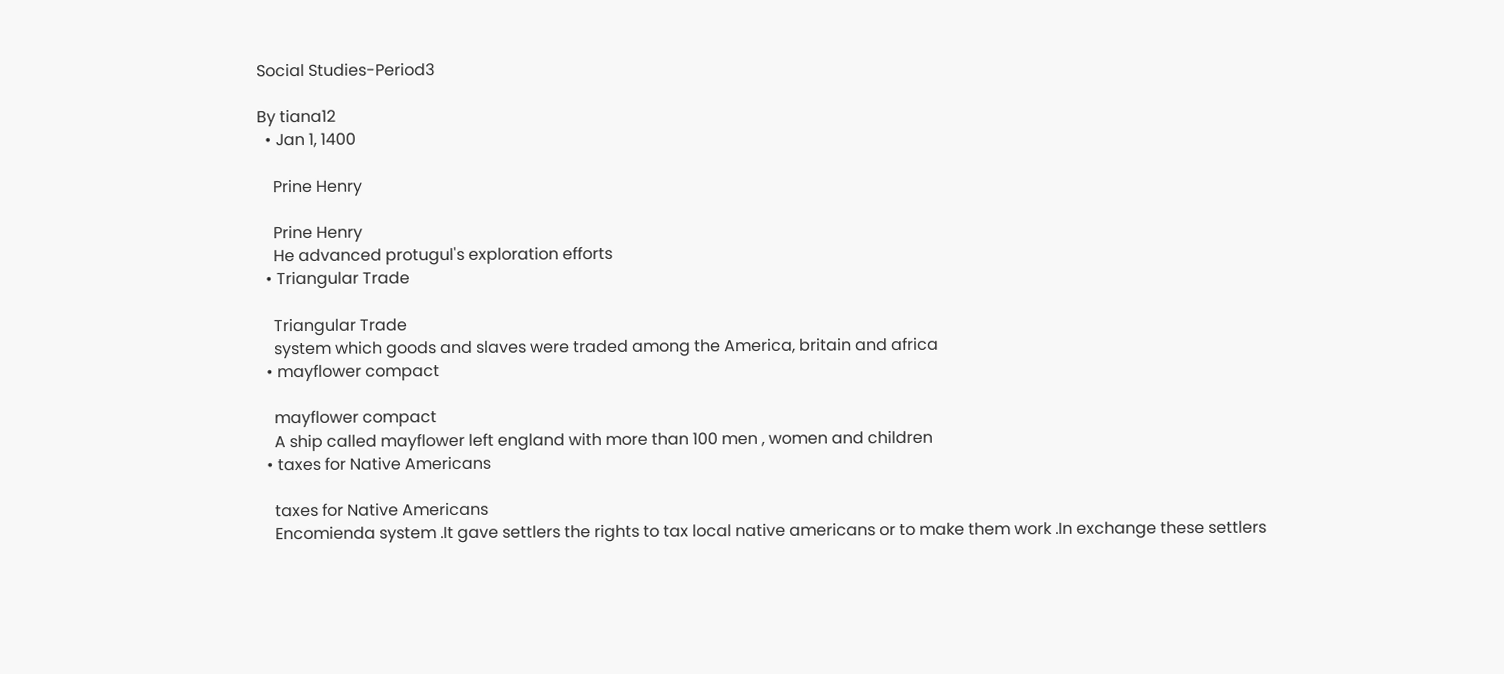Social Studies-Period3

By tiana12
  • Jan 1, 1400

    Prine Henry

    Prine Henry
    He advanced protugul's exploration efforts
  • Triangular Trade

    Triangular Trade
    system which goods and slaves were traded among the America, britain and africa
  • mayflower compact

    mayflower compact
    A ship called mayflower left england with more than 100 men , women and children
  • taxes for Native Americans

    taxes for Native Americans
    Encomienda system .It gave settlers the rights to tax local native americans or to make them work .In exchange these settlers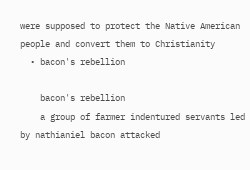were supposed to protect the Native American people and convert them to Christianity
  • bacon's rebellion

    bacon's rebellion
    a group of farmer indentured servants led by nathianiel bacon attacked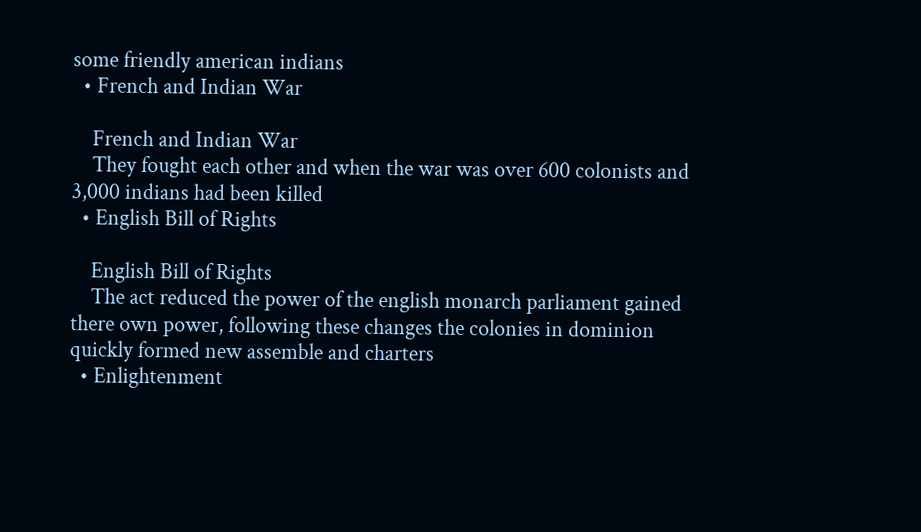some friendly american indians
  • French and Indian War

    French and Indian War
    They fought each other and when the war was over 600 colonists and 3,000 indians had been killed
  • English Bill of Rights

    English Bill of Rights
    The act reduced the power of the english monarch parliament gained there own power, following these changes the colonies in dominion quickly formed new assemble and charters
  • Enlightenment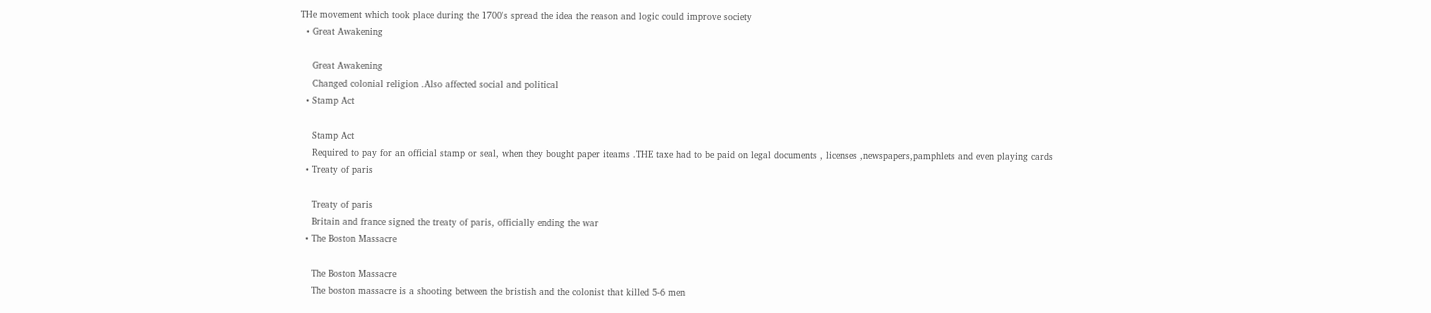THe movement which took place during the 1700's spread the idea the reason and logic could improve society
  • Great Awakening

    Great Awakening
    Changed colonial religion .Also affected social and political
  • Stamp Act

    Stamp Act
    Required to pay for an official stamp or seal, when they bought paper iteams .THE taxe had to be paid on legal documents , licenses ,newspapers,pamphlets and even playing cards
  • Treaty of paris

    Treaty of paris
    Britain and france signed the treaty of paris, officially ending the war
  • The Boston Massacre

    The Boston Massacre
    The boston massacre is a shooting between the bristish and the colonist that killed 5-6 men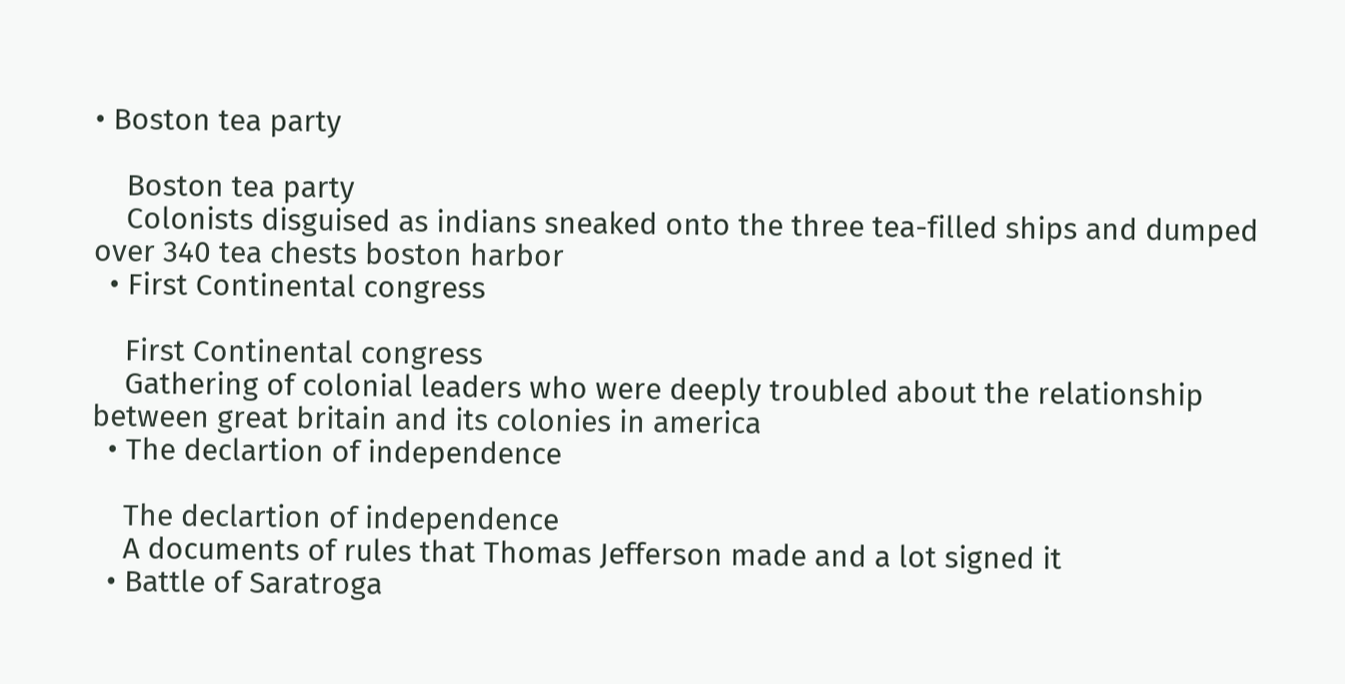• Boston tea party

    Boston tea party
    Colonists disguised as indians sneaked onto the three tea-filled ships and dumped over 340 tea chests boston harbor
  • First Continental congress

    First Continental congress
    Gathering of colonial leaders who were deeply troubled about the relationship between great britain and its colonies in america
  • The declartion of independence

    The declartion of independence
    A documents of rules that Thomas Jefferson made and a lot signed it
  • Battle of Saratroga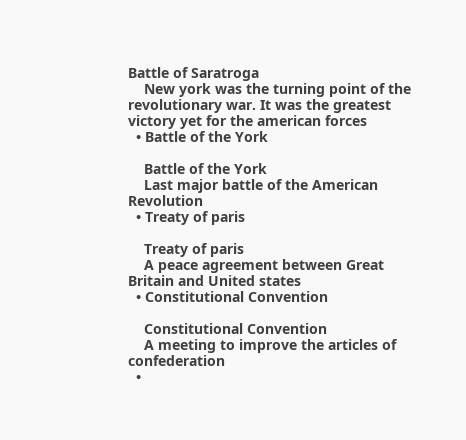Battle of Saratroga
    New york was the turning point of the revolutionary war. It was the greatest victory yet for the american forces
  • Battle of the York

    Battle of the York
    Last major battle of the American Revolution
  • Treaty of paris

    Treaty of paris
    A peace agreement between Great Britain and United states
  • Constitutional Convention

    Constitutional Convention
    A meeting to improve the articles of confederation
  •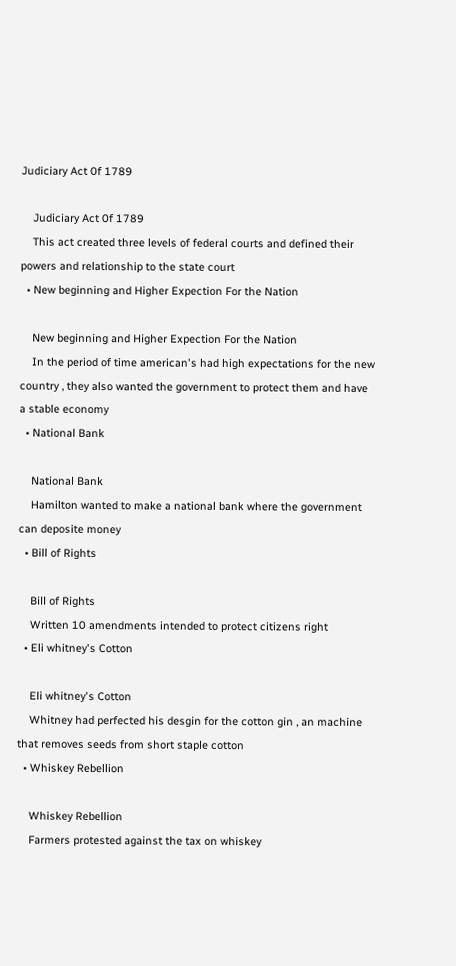Judiciary Act 0f 1789

    Judiciary Act 0f 1789
    This act created three levels of federal courts and defined their powers and relationship to the state court
  • New beginning and Higher Expection For the Nation

    New beginning and Higher Expection For the Nation
    In the period of time american's had high expectations for the new country , they also wanted the government to protect them and have a stable economy
  • National Bank

    National Bank
    Hamilton wanted to make a national bank where the government can deposite money
  • Bill of Rights

    Bill of Rights
    Written 10 amendments intended to protect citizens right
  • Eli whitney's Cotton

    Eli whitney's Cotton
    Whitney had perfected his desgin for the cotton gin , an machine that removes seeds from short staple cotton
  • Whiskey Rebellion

    Whiskey Rebellion
    Farmers protested against the tax on whiskey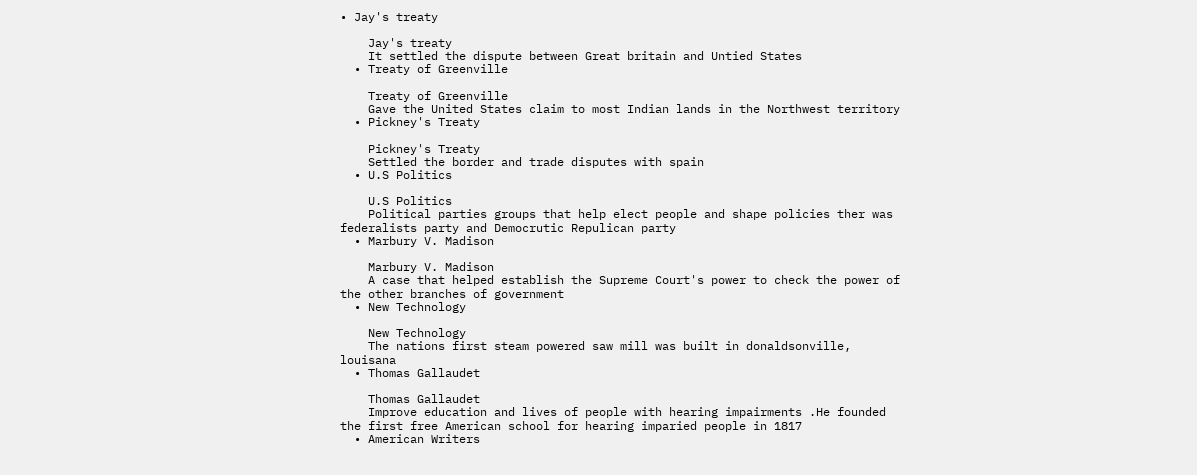• Jay's treaty

    Jay's treaty
    It settled the dispute between Great britain and Untied States
  • Treaty of Greenville

    Treaty of Greenville
    Gave the United States claim to most Indian lands in the Northwest territory
  • Pickney's Treaty

    Pickney's Treaty
    Settled the border and trade disputes with spain
  • U.S Politics

    U.S Politics
    Political parties groups that help elect people and shape policies ther was federalists party and Democrutic Repulican party
  • Marbury V. Madison

    Marbury V. Madison
    A case that helped establish the Supreme Court's power to check the power of the other branches of government
  • New Technology

    New Technology
    The nations first steam powered saw mill was built in donaldsonville, louisana
  • Thomas Gallaudet

    Thomas Gallaudet
    Improve education and lives of people with hearing impairments .He founded the first free American school for hearing imparied people in 1817
  • American Writers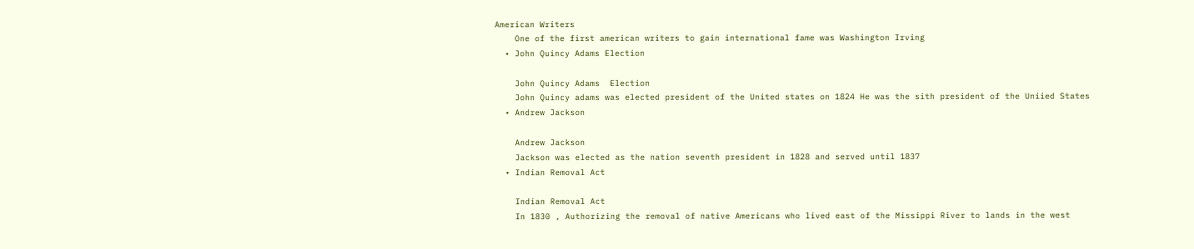American Writers
    One of the first american writers to gain international fame was Washington Irving
  • John Quincy Adams Election

    John Quincy Adams  Election
    John Quincy adams was elected president of the United states on 1824 He was the sith president of the Uniied States
  • Andrew Jackson

    Andrew Jackson
    Jackson was elected as the nation seventh president in 1828 and served until 1837
  • Indian Removal Act

    Indian Removal Act
    In 1830 , Authorizing the removal of native Americans who lived east of the Missippi River to lands in the west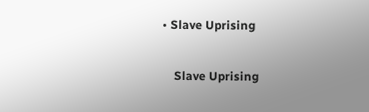• Slave Uprising

    Slave Uprising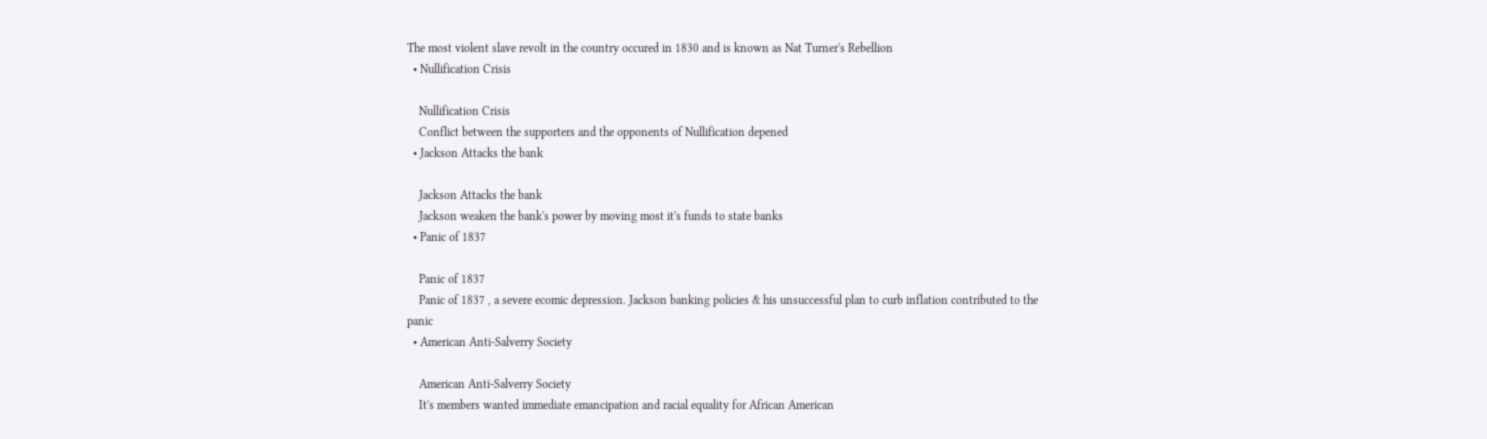The most violent slave revolt in the country occured in 1830 and is known as Nat Turner's Rebellion
  • Nullification Crisis

    Nullification Crisis
    Conflict between the supporters and the opponents of Nullification depened
  • Jackson Attacks the bank

    Jackson Attacks the bank
    Jackson weaken the bank's power by moving most it's funds to state banks
  • Panic of 1837

    Panic of 1837
    Panic of 1837 , a severe ecomic depression. Jackson banking policies & his unsuccessful plan to curb inflation contributed to the panic
  • American Anti-Salverry Society

    American Anti-Salverry Society
    It's members wanted immediate emancipation and racial equality for African American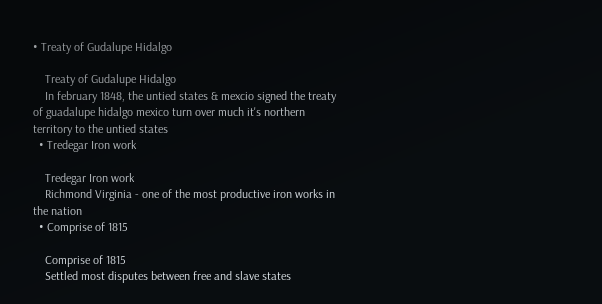• Treaty of Gudalupe Hidalgo

    Treaty of Gudalupe Hidalgo
    In february 1848, the untied states & mexcio signed the treaty of guadalupe hidalgo mexico turn over much it's northern territory to the untied states
  • Tredegar Iron work

    Tredegar Iron work
    Richmond Virginia - one of the most productive iron works in the nation
  • Comprise of 1815

    Comprise of 1815
    Settled most disputes between free and slave states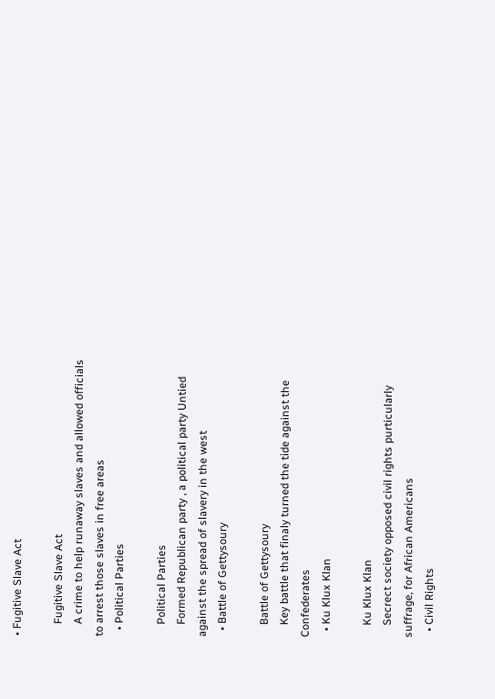• Fugitive Slave Act

    Fugitive Slave Act
    A crime to help runaway slaves and allowed officials to arrest those slaves in free areas
  • Political Parties

    Political Parties
    Formed Republican party , a political party Untied against the spread of slavery in the west
  • Battle of Gettysoury

    Battle of Gettysoury
    Key battle that finaly turned the tide against the Confederates
  • Ku Klux Klan

    Ku Klux Klan
    Secrect society opposed civil rights purticularly suffrage, for African Americans
  • Civil Rights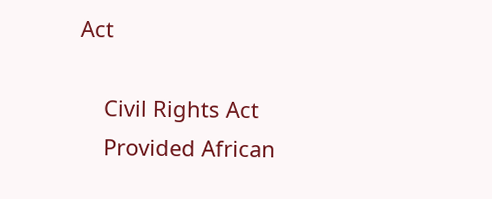Act

    Civil Rights Act
    Provided African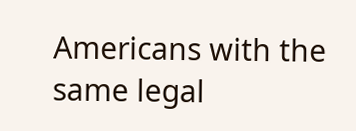Americans with the same legal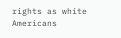rights as white Americans